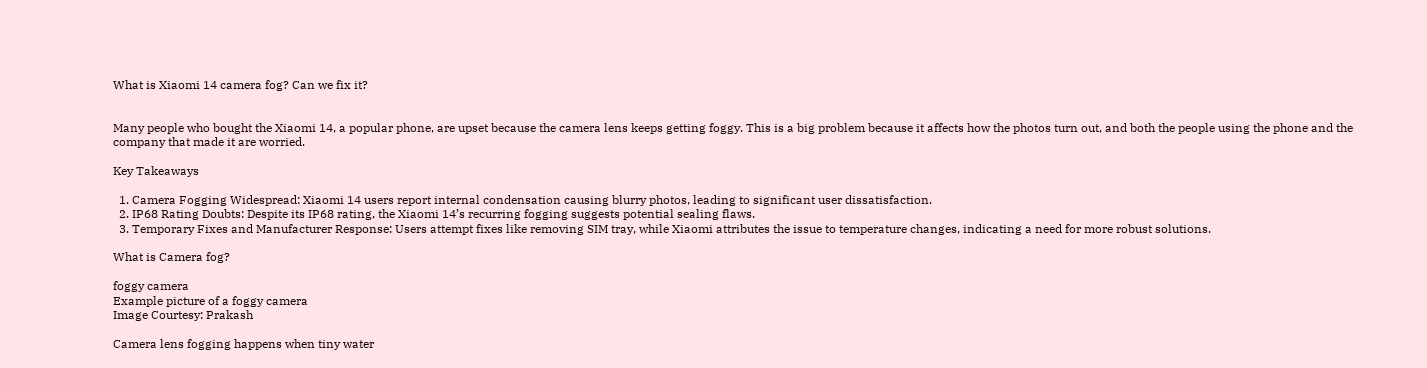What is Xiaomi 14 camera fog? Can we fix it?


Many people who bought the Xiaomi 14, a popular phone, are upset because the camera lens keeps getting foggy. This is a big problem because it affects how the photos turn out, and both the people using the phone and the company that made it are worried.

Key Takeaways

  1. Camera Fogging Widespread: Xiaomi 14 users report internal condensation causing blurry photos, leading to significant user dissatisfaction.
  2. IP68 Rating Doubts: Despite its IP68 rating, the Xiaomi 14’s recurring fogging suggests potential sealing flaws.
  3. Temporary Fixes and Manufacturer Response: Users attempt fixes like removing SIM tray, while Xiaomi attributes the issue to temperature changes, indicating a need for more robust solutions.

What is Camera fog?

foggy camera
Example picture of a foggy camera
Image Courtesy: Prakash

Camera lens fogging happens when tiny water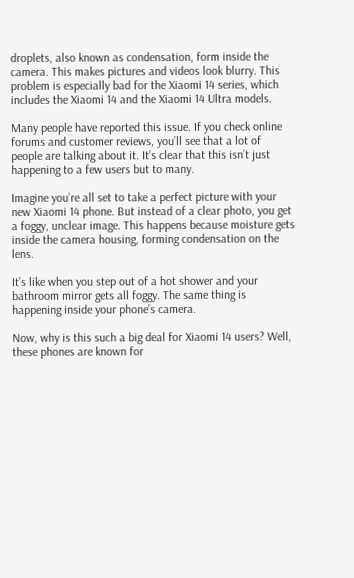droplets, also known as condensation, form inside the camera. This makes pictures and videos look blurry. This problem is especially bad for the Xiaomi 14 series, which includes the Xiaomi 14 and the Xiaomi 14 Ultra models.

Many people have reported this issue. If you check online forums and customer reviews, you’ll see that a lot of people are talking about it. It’s clear that this isn’t just happening to a few users but to many.

Imagine you’re all set to take a perfect picture with your new Xiaomi 14 phone. But instead of a clear photo, you get a foggy, unclear image. This happens because moisture gets inside the camera housing, forming condensation on the lens.

It’s like when you step out of a hot shower and your bathroom mirror gets all foggy. The same thing is happening inside your phone’s camera.

Now, why is this such a big deal for Xiaomi 14 users? Well, these phones are known for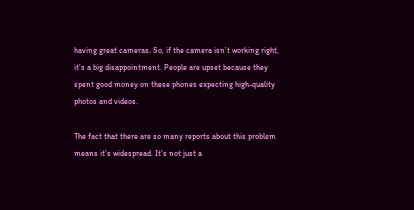having great cameras. So, if the camera isn’t working right, it’s a big disappointment. People are upset because they spent good money on these phones expecting high-quality photos and videos.

The fact that there are so many reports about this problem means it’s widespread. It’s not just a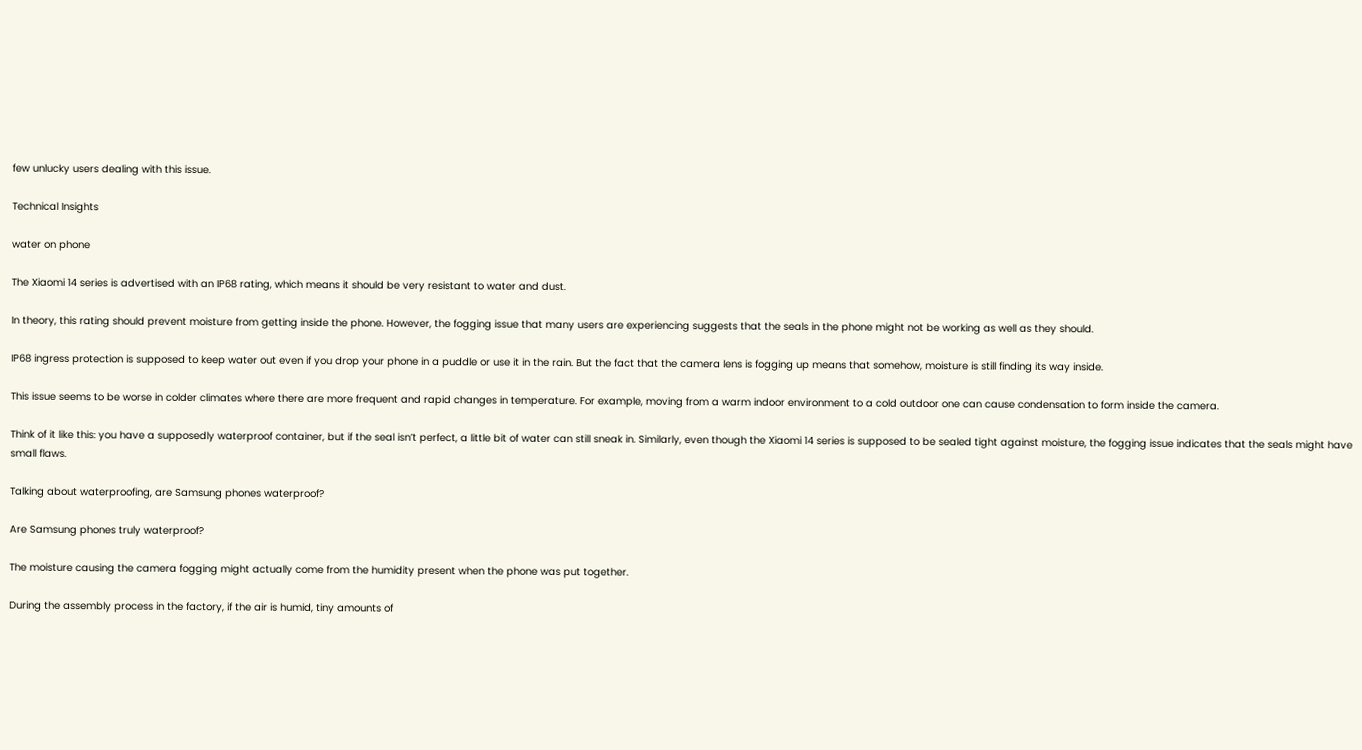few unlucky users dealing with this issue.

Technical Insights

water on phone

The Xiaomi 14 series is advertised with an IP68 rating, which means it should be very resistant to water and dust.

In theory, this rating should prevent moisture from getting inside the phone. However, the fogging issue that many users are experiencing suggests that the seals in the phone might not be working as well as they should.

IP68 ingress protection is supposed to keep water out even if you drop your phone in a puddle or use it in the rain. But the fact that the camera lens is fogging up means that somehow, moisture is still finding its way inside.

This issue seems to be worse in colder climates where there are more frequent and rapid changes in temperature. For example, moving from a warm indoor environment to a cold outdoor one can cause condensation to form inside the camera.

Think of it like this: you have a supposedly waterproof container, but if the seal isn’t perfect, a little bit of water can still sneak in. Similarly, even though the Xiaomi 14 series is supposed to be sealed tight against moisture, the fogging issue indicates that the seals might have small flaws.

Talking about waterproofing, are Samsung phones waterproof?

Are Samsung phones truly waterproof?

The moisture causing the camera fogging might actually come from the humidity present when the phone was put together.

During the assembly process in the factory, if the air is humid, tiny amounts of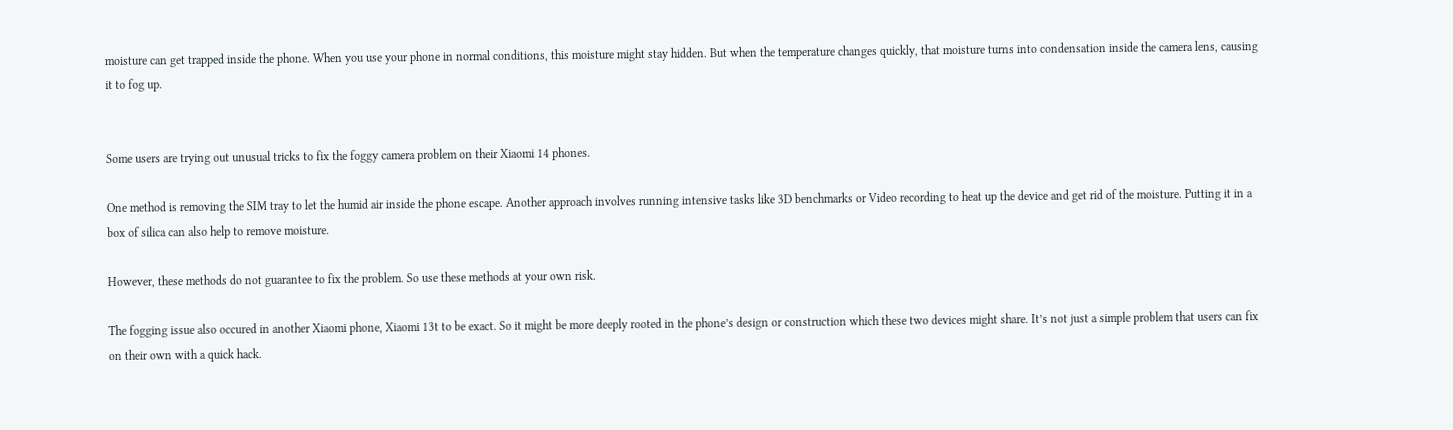moisture can get trapped inside the phone. When you use your phone in normal conditions, this moisture might stay hidden. But when the temperature changes quickly, that moisture turns into condensation inside the camera lens, causing it to fog up.


Some users are trying out unusual tricks to fix the foggy camera problem on their Xiaomi 14 phones.

One method is removing the SIM tray to let the humid air inside the phone escape. Another approach involves running intensive tasks like 3D benchmarks or Video recording to heat up the device and get rid of the moisture. Putting it in a box of silica can also help to remove moisture.

However, these methods do not guarantee to fix the problem. So use these methods at your own risk.

The fogging issue also occured in another Xiaomi phone, Xiaomi 13t to be exact. So it might be more deeply rooted in the phone’s design or construction which these two devices might share. It’s not just a simple problem that users can fix on their own with a quick hack.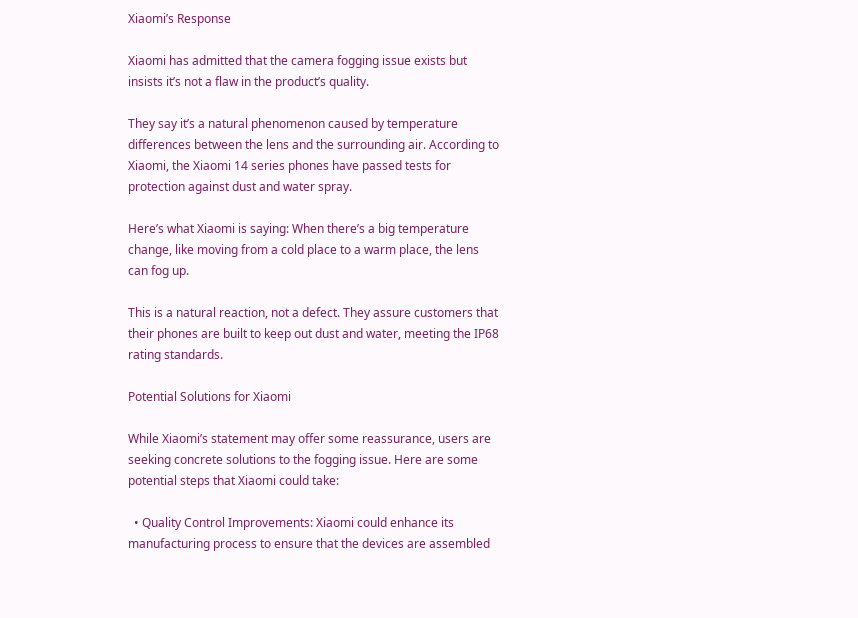Xiaomi’s Response

Xiaomi has admitted that the camera fogging issue exists but insists it’s not a flaw in the product’s quality.

They say it’s a natural phenomenon caused by temperature differences between the lens and the surrounding air. According to Xiaomi, the Xiaomi 14 series phones have passed tests for protection against dust and water spray.

Here’s what Xiaomi is saying: When there’s a big temperature change, like moving from a cold place to a warm place, the lens can fog up.

This is a natural reaction, not a defect. They assure customers that their phones are built to keep out dust and water, meeting the IP68 rating standards.

Potential Solutions for Xiaomi

While Xiaomi’s statement may offer some reassurance, users are seeking concrete solutions to the fogging issue. Here are some potential steps that Xiaomi could take:

  • Quality Control Improvements: Xiaomi could enhance its manufacturing process to ensure that the devices are assembled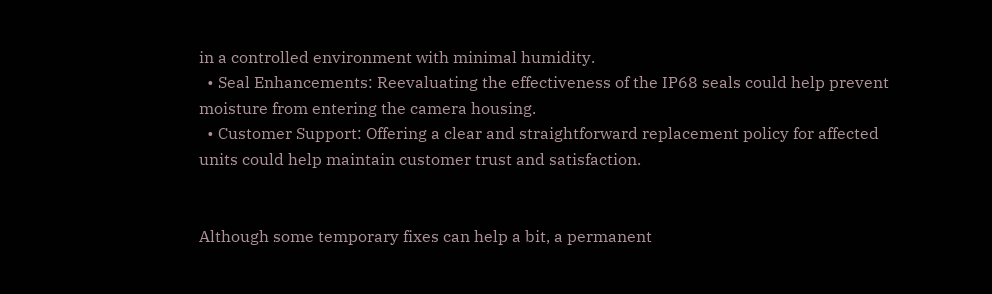in a controlled environment with minimal humidity.
  • Seal Enhancements: Reevaluating the effectiveness of the IP68 seals could help prevent moisture from entering the camera housing.
  • Customer Support: Offering a clear and straightforward replacement policy for affected units could help maintain customer trust and satisfaction.


Although some temporary fixes can help a bit, a permanent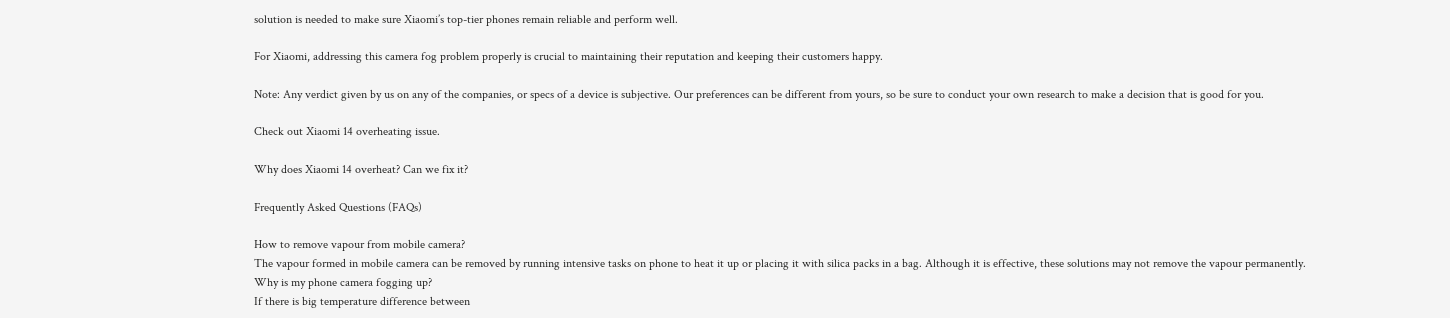solution is needed to make sure Xiaomi’s top-tier phones remain reliable and perform well.

For Xiaomi, addressing this camera fog problem properly is crucial to maintaining their reputation and keeping their customers happy.

Note: Any verdict given by us on any of the companies, or specs of a device is subjective. Our preferences can be different from yours, so be sure to conduct your own research to make a decision that is good for you.

Check out Xiaomi 14 overheating issue.

Why does Xiaomi 14 overheat? Can we fix it?

Frequently Asked Questions (FAQs)

How to remove vapour from mobile camera?
The vapour formed in mobile camera can be removed by running intensive tasks on phone to heat it up or placing it with silica packs in a bag. Although it is effective, these solutions may not remove the vapour permanently.
Why is my phone camera fogging up?
If there is big temperature difference between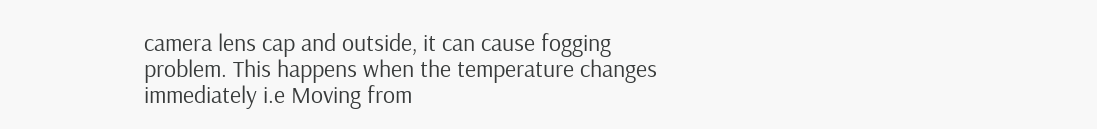camera lens cap and outside, it can cause fogging problem. This happens when the temperature changes immediately i.e Moving from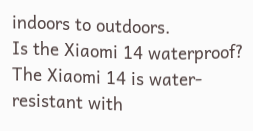indoors to outdoors.
Is the Xiaomi 14 waterproof?
The Xiaomi 14 is water-resistant with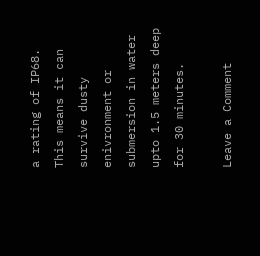a rating of IP68. This means it can survive dusty enivronment or submersion in water upto 1.5 meters deep for 30 minutes.

Leave a Comment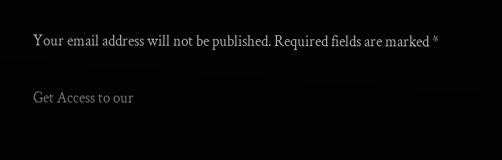Your email address will not be published. Required fields are marked *

Get Access to our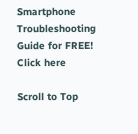Smartphone Troubleshooting Guide for FREE! Click here

Scroll to Top